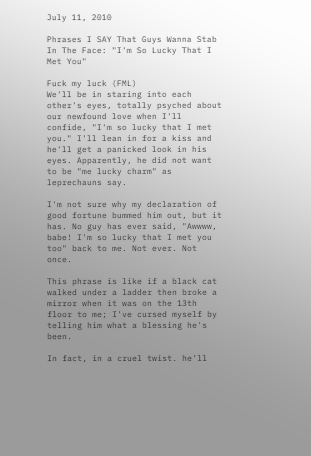July 11, 2010

Phrases I SAY That Guys Wanna Stab In The Face: "I'm So Lucky That I Met You"

Fuck my luck (FML)
We'll be in staring into each other's eyes, totally psyched about our newfound love when I'll confide, "I'm so lucky that I met you." I'll lean in for a kiss and he'll get a panicked look in his eyes. Apparently, he did not want to be "me lucky charm" as leprechauns say.

I'm not sure why my declaration of good fortune bummed him out, but it has. No guy has ever said, "Awwww, babe! I'm so lucky that I met you too" back to me. Not ever. Not once.

This phrase is like if a black cat walked under a ladder then broke a mirror when it was on the 13th floor to me; I've cursed myself by telling him what a blessing he's been.

In fact, in a cruel twist. he'll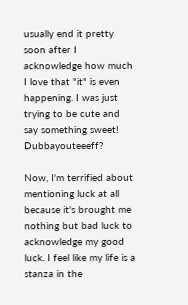usually end it pretty soon after I acknowledge how much I love that "it" is even happening. I was just trying to be cute and say something sweet! Dubbayouteeeff?

Now, I'm terrified about mentioning luck at all because it's brought me nothing but bad luck to acknowledge my good luck. I feel like my life is a stanza in the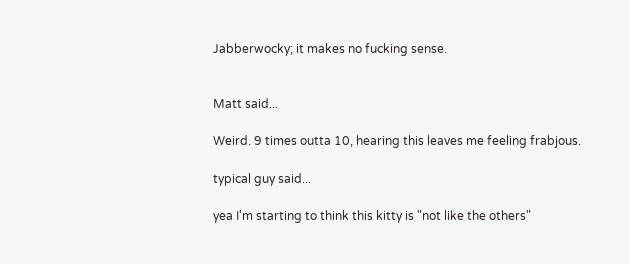Jabberwocky; it makes no fucking sense.


Matt said...

Weird. 9 times outta 10, hearing this leaves me feeling frabjous.

typical guy said...

yea I'm starting to think this kitty is "not like the others"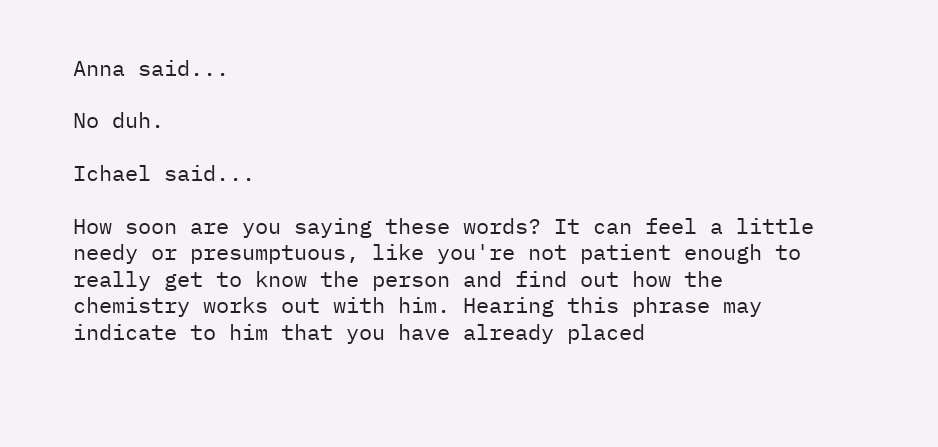Anna said...

No duh.

Ichael said...

How soon are you saying these words? It can feel a little needy or presumptuous, like you're not patient enough to really get to know the person and find out how the chemistry works out with him. Hearing this phrase may indicate to him that you have already placed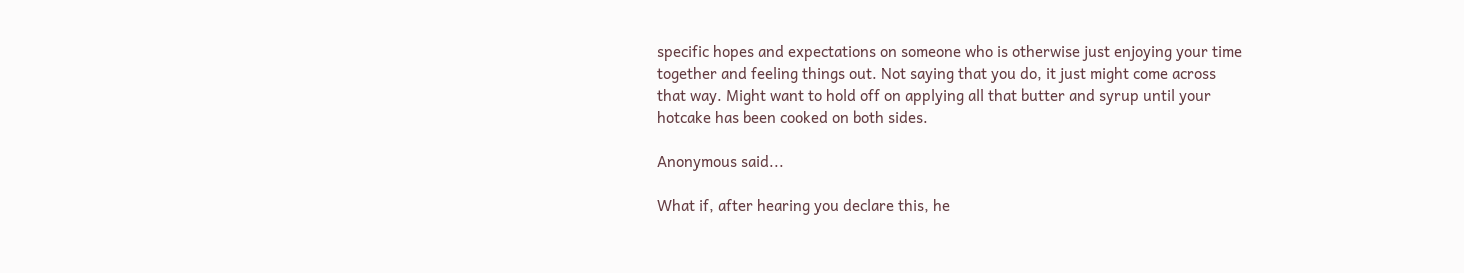specific hopes and expectations on someone who is otherwise just enjoying your time together and feeling things out. Not saying that you do, it just might come across that way. Might want to hold off on applying all that butter and syrup until your hotcake has been cooked on both sides.

Anonymous said...

What if, after hearing you declare this, he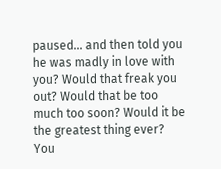paused... and then told you he was madly in love with you? Would that freak you out? Would that be too much too soon? Would it be the greatest thing ever? You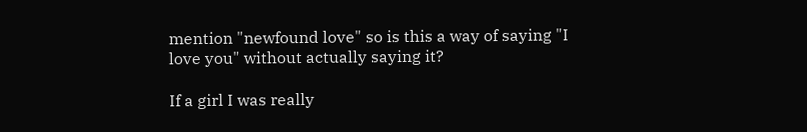mention "newfound love" so is this a way of saying "I love you" without actually saying it?

If a girl I was really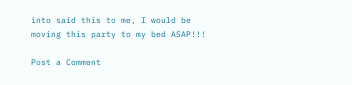into said this to me, I would be moving this party to my bed ASAP!!!

Post a Comment